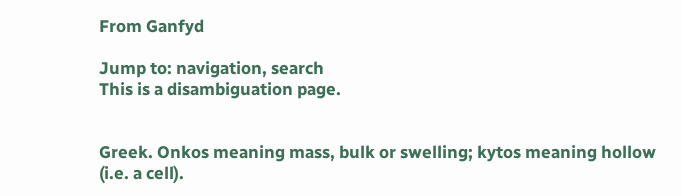From Ganfyd

Jump to: navigation, search
This is a disambiguation page.


Greek. Onkos meaning mass, bulk or swelling; kytos meaning hollow (i.e. a cell).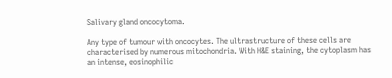Salivary gland oncocytoma.

Any type of tumour with oncocytes. The ultrastructure of these cells are characterised by numerous mitochondria. With H&E staining, the cytoplasm has an intense, eosinophilic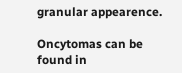granular appearence.

Oncytomas can be found in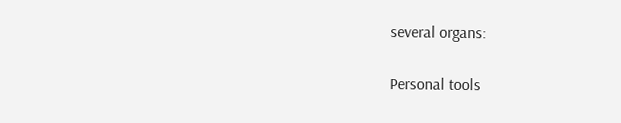several organs:

Personal tools